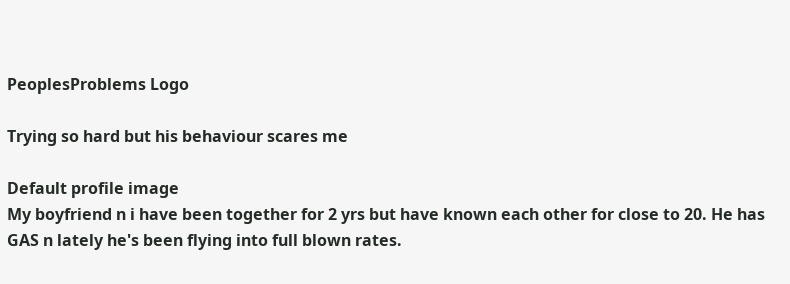PeoplesProblems Logo

Trying so hard but his behaviour scares me

Default profile image
My boyfriend n i have been together for 2 yrs but have known each other for close to 20. He has GAS n lately he's been flying into full blown rates.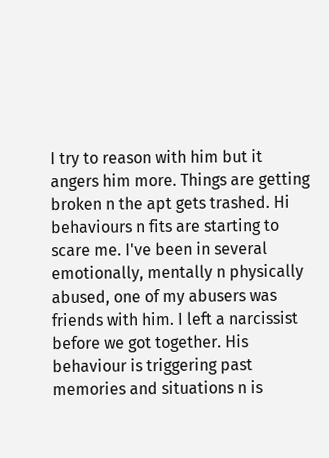I try to reason with him but it angers him more. Things are getting broken n the apt gets trashed. Hi behaviours n fits are starting to scare me. I've been in several emotionally, mentally n physically abused, one of my abusers was friends with him. I left a narcissist before we got together. His behaviour is triggering past memories and situations n is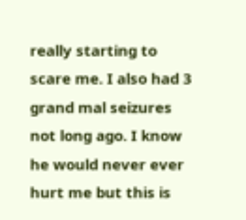really starting to scare me. I also had 3 grand mal seizures not long ago. I know he would never ever hurt me but this is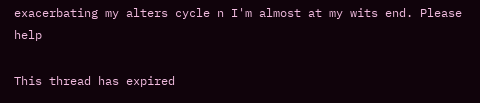exacerbating my alters cycle n I'm almost at my wits end. Please help

This thread has expired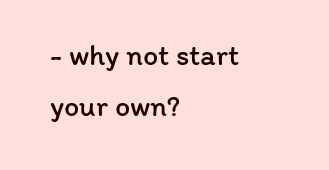- why not start your own?